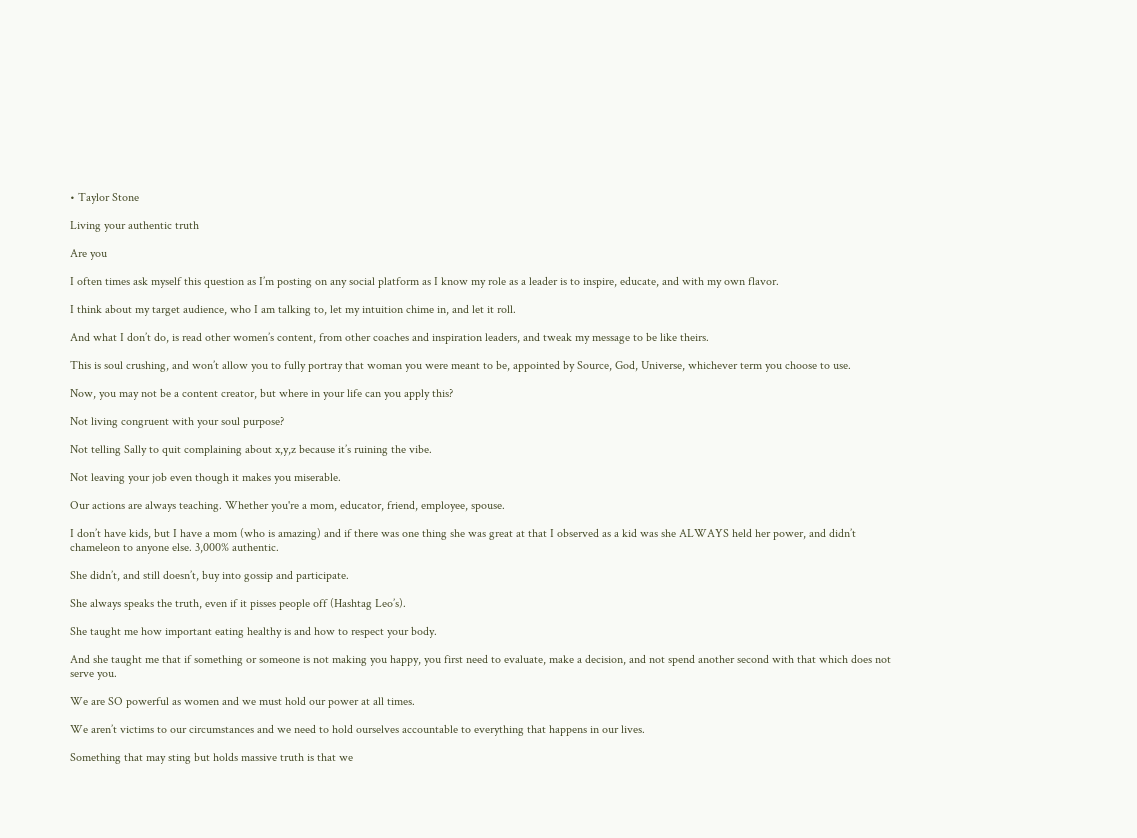• Taylor Stone

Living your authentic truth

Are you

I often times ask myself this question as I’m posting on any social platform as I know my role as a leader is to inspire, educate, and with my own flavor.

I think about my target audience, who I am talking to, let my intuition chime in, and let it roll.

And what I don’t do, is read other women’s content, from other coaches and inspiration leaders, and tweak my message to be like theirs.

This is soul crushing, and won’t allow you to fully portray that woman you were meant to be, appointed by Source, God, Universe, whichever term you choose to use.

Now, you may not be a content creator, but where in your life can you apply this?

Not living congruent with your soul purpose?

Not telling Sally to quit complaining about x,y,z because it’s ruining the vibe.

Not leaving your job even though it makes you miserable.

Our actions are always teaching. Whether you're a mom, educator, friend, employee, spouse.

I don’t have kids, but I have a mom (who is amazing) and if there was one thing she was great at that I observed as a kid was she ALWAYS held her power, and didn’t chameleon to anyone else. 3,000% authentic.

She didn’t, and still doesn’t, buy into gossip and participate.

She always speaks the truth, even if it pisses people off (Hashtag Leo’s).

She taught me how important eating healthy is and how to respect your body.

And she taught me that if something or someone is not making you happy, you first need to evaluate, make a decision, and not spend another second with that which does not serve you.

We are SO powerful as women and we must hold our power at all times.

We aren’t victims to our circumstances and we need to hold ourselves accountable to everything that happens in our lives.

Something that may sting but holds massive truth is that we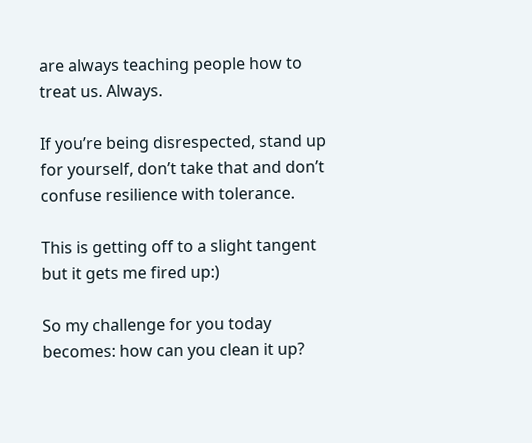are always teaching people how to treat us. Always.

If you’re being disrespected, stand up for yourself, don’t take that and don’t confuse resilience with tolerance.

This is getting off to a slight tangent but it gets me fired up:)

So my challenge for you today becomes: how can you clean it up?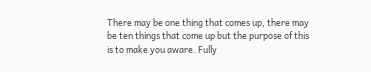There may be one thing that comes up, there may be ten things that come up but the purpose of this is to make you aware. Fully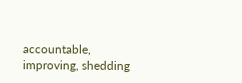accountable, improving, shedding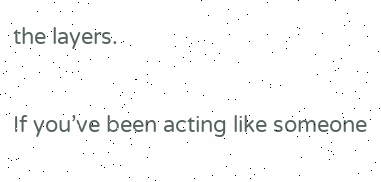the layers.

If you’ve been acting like someone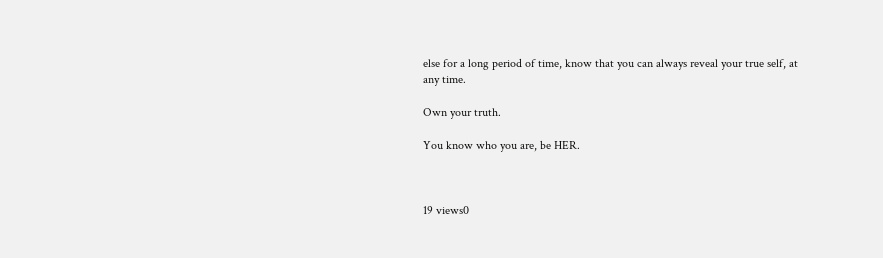else for a long period of time, know that you can always reveal your true self, at any time.

Own your truth.

You know who you are, be HER.



19 views0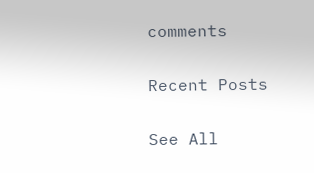comments

Recent Posts

See All